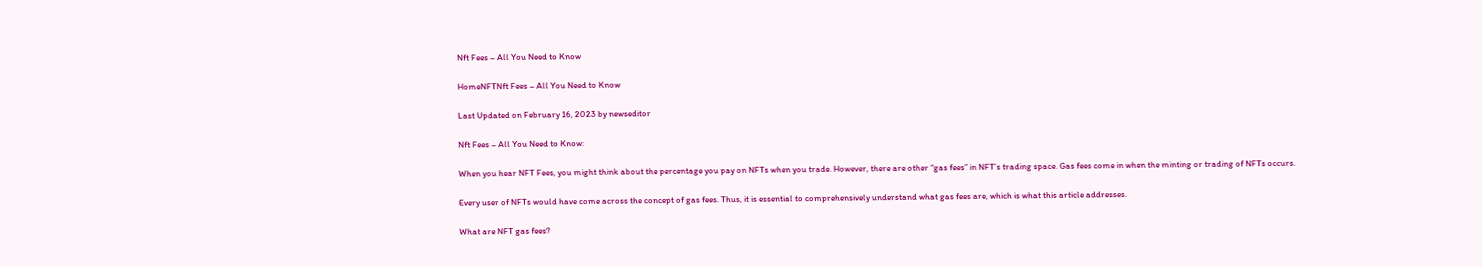Nft Fees – All You Need to Know

HomeNFTNft Fees – All You Need to Know

Last Updated on February 16, 2023 by newseditor

Nft Fees – All You Need to Know:

When you hear NFT Fees, you might think about the percentage you pay on NFTs when you trade. However, there are other “gas fees” in NFT’s trading space. Gas fees come in when the minting or trading of NFTs occurs.

Every user of NFTs would have come across the concept of gas fees. Thus, it is essential to comprehensively understand what gas fees are, which is what this article addresses.

What are NFT gas fees?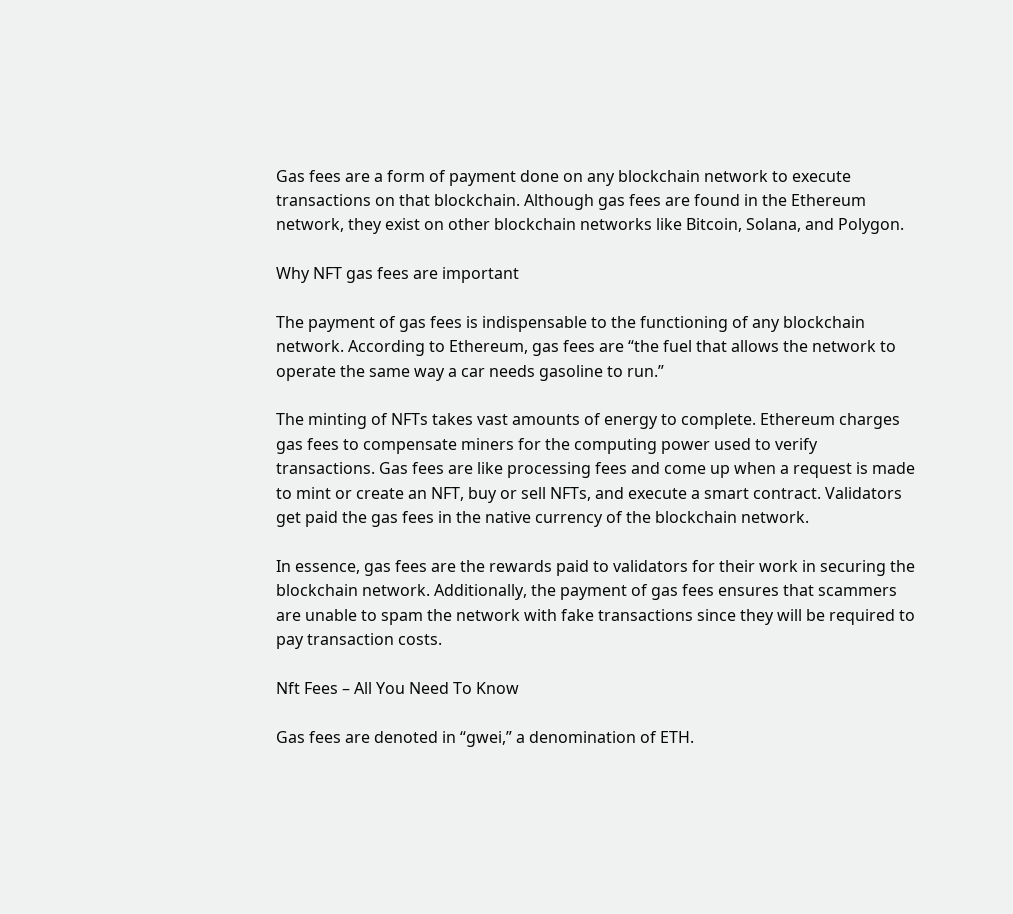Gas fees are a form of payment done on any blockchain network to execute transactions on that blockchain. Although gas fees are found in the Ethereum network, they exist on other blockchain networks like Bitcoin, Solana, and Polygon.

Why NFT gas fees are important

The payment of gas fees is indispensable to the functioning of any blockchain network. According to Ethereum, gas fees are “the fuel that allows the network to operate the same way a car needs gasoline to run.”

The minting of NFTs takes vast amounts of energy to complete. Ethereum charges gas fees to compensate miners for the computing power used to verify transactions. Gas fees are like processing fees and come up when a request is made to mint or create an NFT, buy or sell NFTs, and execute a smart contract. Validators get paid the gas fees in the native currency of the blockchain network.

In essence, gas fees are the rewards paid to validators for their work in securing the blockchain network. Additionally, the payment of gas fees ensures that scammers are unable to spam the network with fake transactions since they will be required to pay transaction costs.

Nft Fees – All You Need To Know

Gas fees are denoted in “gwei,” a denomination of ETH.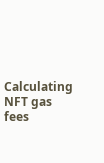Calculating NFT gas fees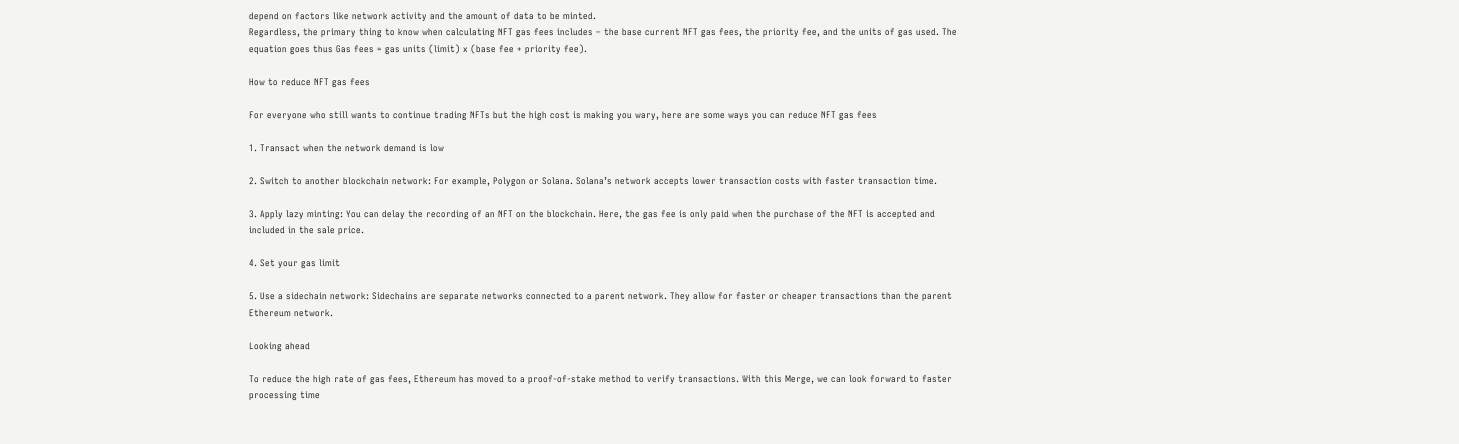depend on factors like network activity and the amount of data to be minted.
Regardless, the primary thing to know when calculating NFT gas fees includes – the base current NFT gas fees, the priority fee, and the units of gas used. The equation goes thus Gas fees = gas units (limit) x (base fee + priority fee).

How to reduce NFT gas fees

For everyone who still wants to continue trading NFTs but the high cost is making you wary, here are some ways you can reduce NFT gas fees

1. Transact when the network demand is low

2. Switch to another blockchain network: For example, Polygon or Solana. Solana’s network accepts lower transaction costs with faster transaction time.

3. Apply lazy minting: You can delay the recording of an NFT on the blockchain. Here, the gas fee is only paid when the purchase of the NFT is accepted and included in the sale price.

4. Set your gas limit

5. Use a sidechain network: Sidechains are separate networks connected to a parent network. They allow for faster or cheaper transactions than the parent Ethereum network.

Looking ahead

To reduce the high rate of gas fees, Ethereum has moved to a proof-of-stake method to verify transactions. With this Merge, we can look forward to faster processing time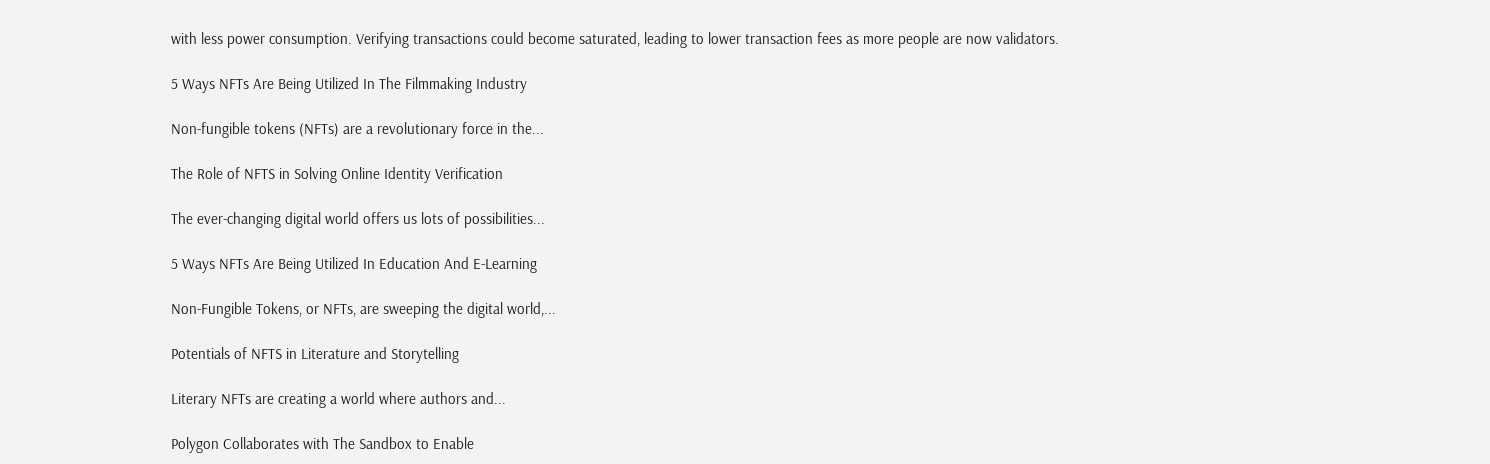with less power consumption. Verifying transactions could become saturated, leading to lower transaction fees as more people are now validators.

5 Ways NFTs Are Being Utilized In The Filmmaking Industry

Non-fungible tokens (NFTs) are a revolutionary force in the...

The Role of NFTS in Solving Online Identity Verification

The ever-changing digital world offers us lots of possibilities...

5 Ways NFTs Are Being Utilized In Education And E-Learning

Non-Fungible Tokens, or NFTs, are sweeping the digital world,...

Potentials of NFTS in Literature and Storytelling

Literary NFTs are creating a world where authors and...

Polygon Collaborates with The Sandbox to Enable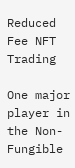Reduced Fee NFT Trading

One major player in the Non-Fungible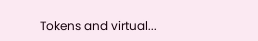Tokens and virtual...